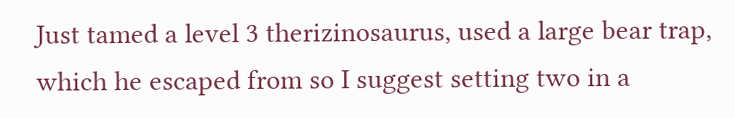Just tamed a level 3 therizinosaurus, used a large bear trap, which he escaped from so I suggest setting two in a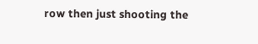row then just shooting the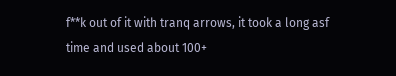f**k out of it with tranq arrows, it took a long asf time and used about 100+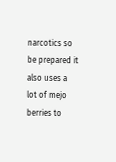narcotics so be prepared it also uses a lot of mejo berries to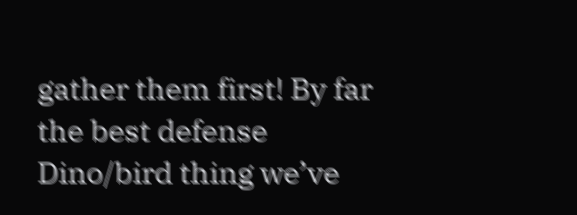gather them first! By far the best defense Dino/bird thing we’ve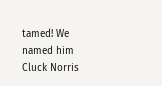tamed! We named him Cluck Norris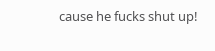cause he fucks shut up!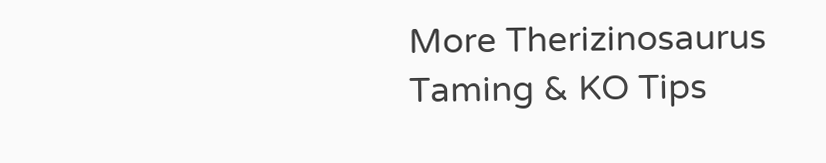More Therizinosaurus Taming & KO Tips